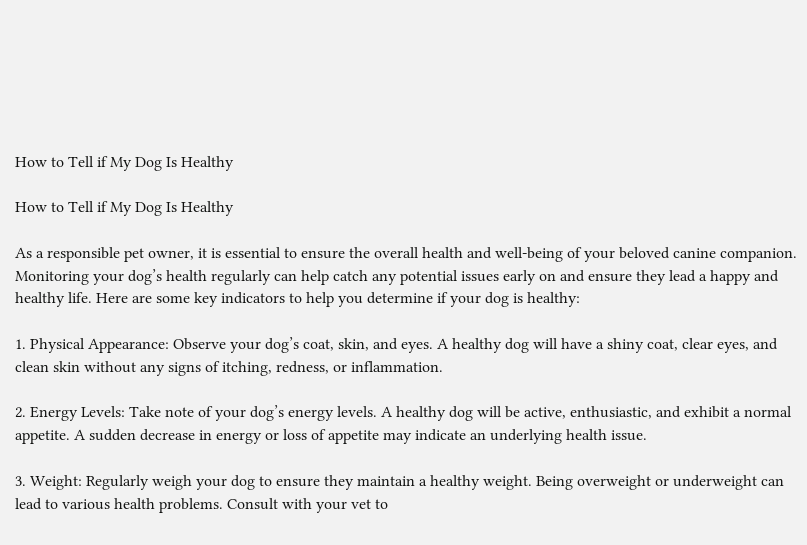How to Tell if My Dog Is Healthy

How to Tell if My Dog Is Healthy

As a responsible pet owner, it is essential to ensure the overall health and well-being of your beloved canine companion. Monitoring your dog’s health regularly can help catch any potential issues early on and ensure they lead a happy and healthy life. Here are some key indicators to help you determine if your dog is healthy:

1. Physical Appearance: Observe your dog’s coat, skin, and eyes. A healthy dog will have a shiny coat, clear eyes, and clean skin without any signs of itching, redness, or inflammation.

2. Energy Levels: Take note of your dog’s energy levels. A healthy dog will be active, enthusiastic, and exhibit a normal appetite. A sudden decrease in energy or loss of appetite may indicate an underlying health issue.

3. Weight: Regularly weigh your dog to ensure they maintain a healthy weight. Being overweight or underweight can lead to various health problems. Consult with your vet to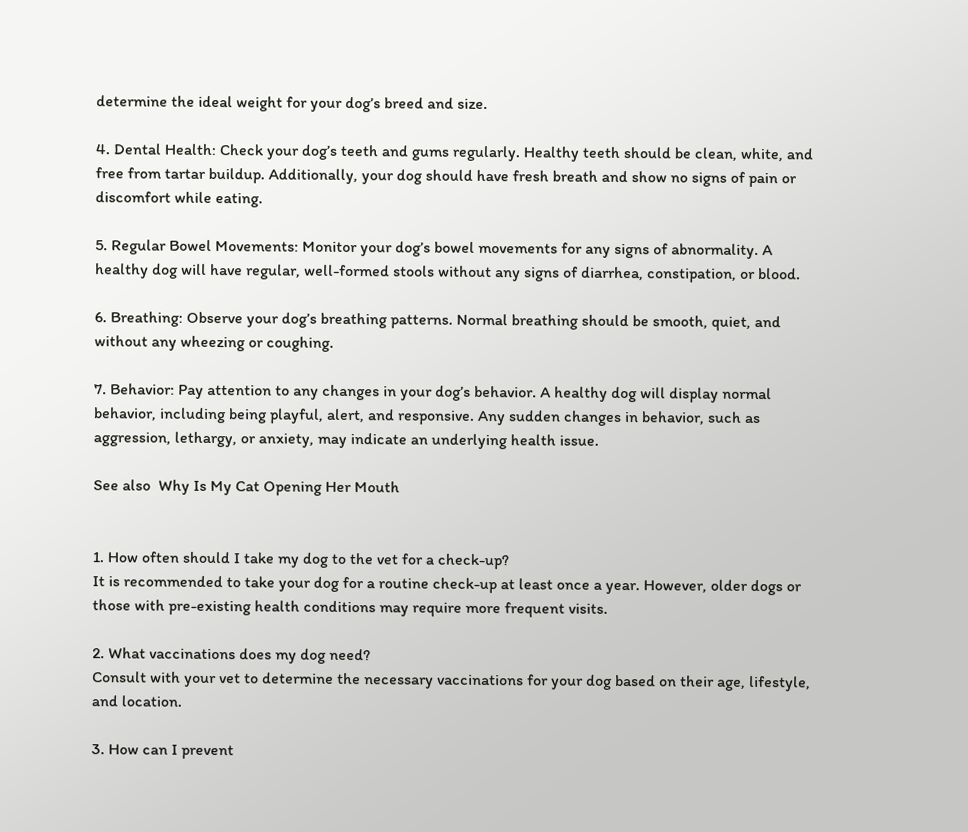determine the ideal weight for your dog’s breed and size.

4. Dental Health: Check your dog’s teeth and gums regularly. Healthy teeth should be clean, white, and free from tartar buildup. Additionally, your dog should have fresh breath and show no signs of pain or discomfort while eating.

5. Regular Bowel Movements: Monitor your dog’s bowel movements for any signs of abnormality. A healthy dog will have regular, well-formed stools without any signs of diarrhea, constipation, or blood.

6. Breathing: Observe your dog’s breathing patterns. Normal breathing should be smooth, quiet, and without any wheezing or coughing.

7. Behavior: Pay attention to any changes in your dog’s behavior. A healthy dog will display normal behavior, including being playful, alert, and responsive. Any sudden changes in behavior, such as aggression, lethargy, or anxiety, may indicate an underlying health issue.

See also  Why Is My Cat Opening Her Mouth


1. How often should I take my dog to the vet for a check-up?
It is recommended to take your dog for a routine check-up at least once a year. However, older dogs or those with pre-existing health conditions may require more frequent visits.

2. What vaccinations does my dog need?
Consult with your vet to determine the necessary vaccinations for your dog based on their age, lifestyle, and location.

3. How can I prevent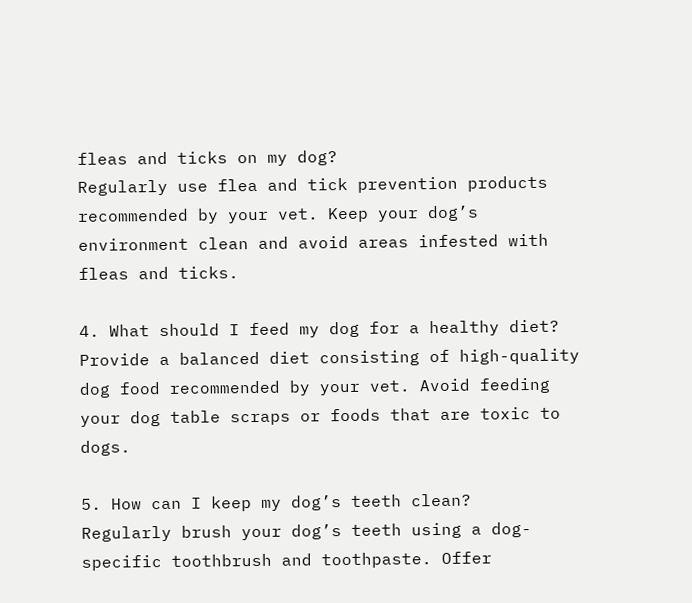fleas and ticks on my dog?
Regularly use flea and tick prevention products recommended by your vet. Keep your dog’s environment clean and avoid areas infested with fleas and ticks.

4. What should I feed my dog for a healthy diet?
Provide a balanced diet consisting of high-quality dog food recommended by your vet. Avoid feeding your dog table scraps or foods that are toxic to dogs.

5. How can I keep my dog’s teeth clean?
Regularly brush your dog’s teeth using a dog-specific toothbrush and toothpaste. Offer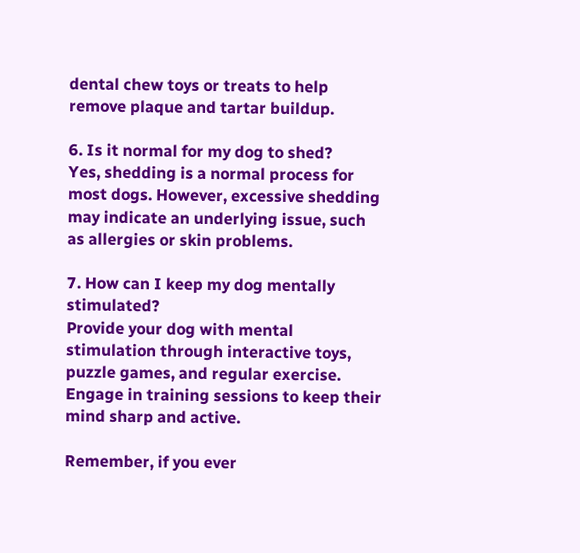dental chew toys or treats to help remove plaque and tartar buildup.

6. Is it normal for my dog to shed?
Yes, shedding is a normal process for most dogs. However, excessive shedding may indicate an underlying issue, such as allergies or skin problems.

7. How can I keep my dog mentally stimulated?
Provide your dog with mental stimulation through interactive toys, puzzle games, and regular exercise. Engage in training sessions to keep their mind sharp and active.

Remember, if you ever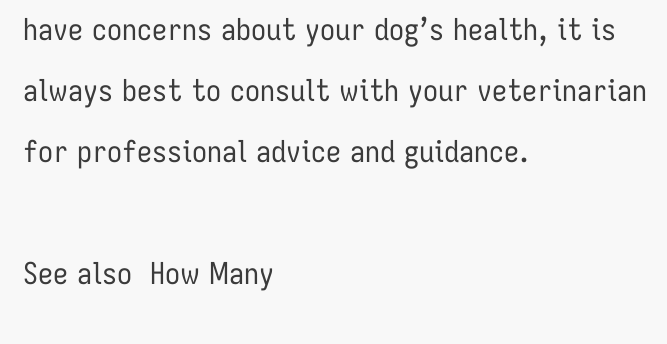have concerns about your dog’s health, it is always best to consult with your veterinarian for professional advice and guidance.

See also  How Many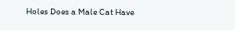Holes Does a Male Cat Have